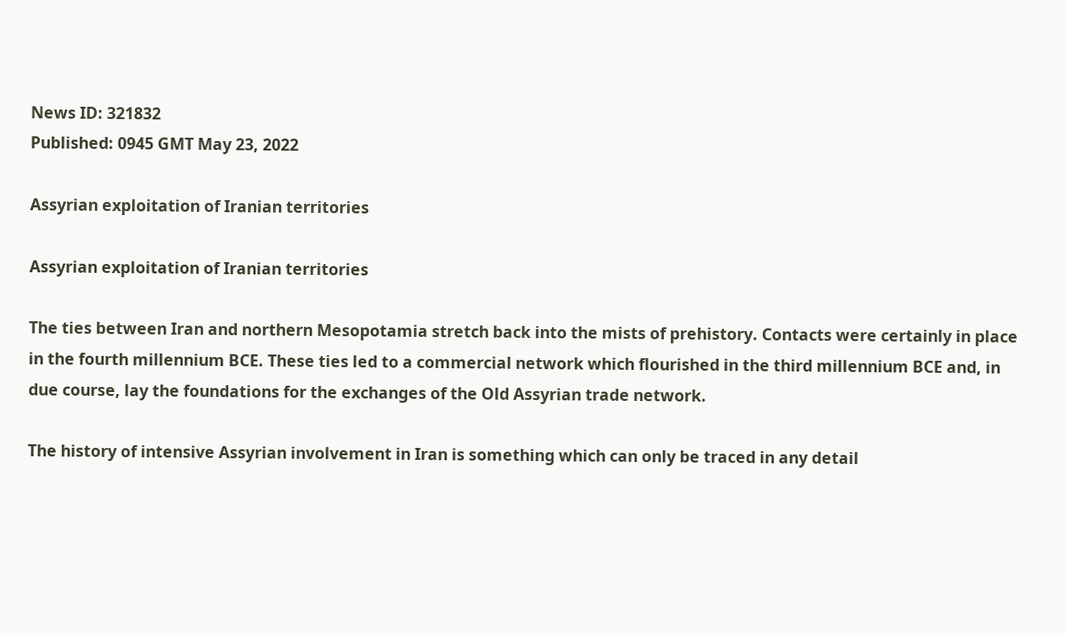News ID: 321832
Published: 0945 GMT May 23, 2022

Assyrian exploitation of Iranian territories

Assyrian exploitation of Iranian territories

The ties between Iran and northern Mesopotamia stretch back into the mists of prehistory. Contacts were certainly in place in the fourth millennium BCE. These ties led to a commercial network which flourished in the third millennium BCE and, in due course, lay the foundations for the exchanges of the Old Assyrian trade network.

The history of intensive Assyrian involvement in Iran is something which can only be traced in any detail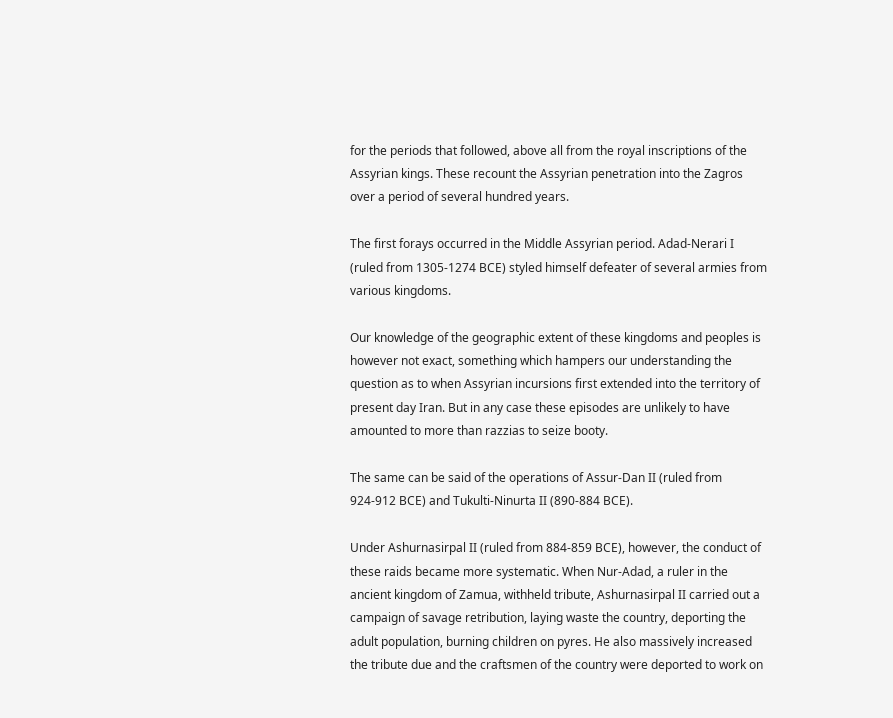for the periods that followed, above all from the royal inscriptions of the Assyrian kings. These recount the Assyrian penetration into the Zagros over a period of several hundred years.

The first forays occurred in the Middle Assyrian period. Adad-Nerari I (ruled from 1305-1274 BCE) styled himself defeater of several armies from various kingdoms.

Our knowledge of the geographic extent of these kingdoms and peoples is however not exact, something which hampers our understanding the question as to when Assyrian incursions first extended into the territory of present day Iran. But in any case these episodes are unlikely to have amounted to more than razzias to seize booty.

The same can be said of the operations of Assur-Dan II (ruled from 924-912 BCE) and Tukulti-Ninurta II (890-884 BCE).

Under Ashurnasirpal II (ruled from 884-859 BCE), however, the conduct of these raids became more systematic. When Nur-Adad, a ruler in the ancient kingdom of Zamua, withheld tribute, Ashurnasirpal II carried out a campaign of savage retribution, laying waste the country, deporting the adult population, burning children on pyres. He also massively increased the tribute due and the craftsmen of the country were deported to work on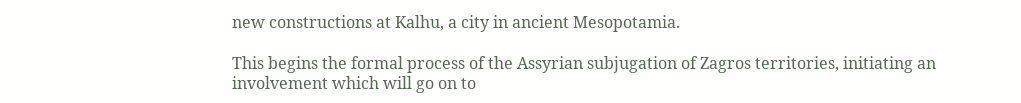new constructions at Kalhu, a city in ancient Mesopotamia.

This begins the formal process of the Assyrian subjugation of Zagros territories, initiating an involvement which will go on to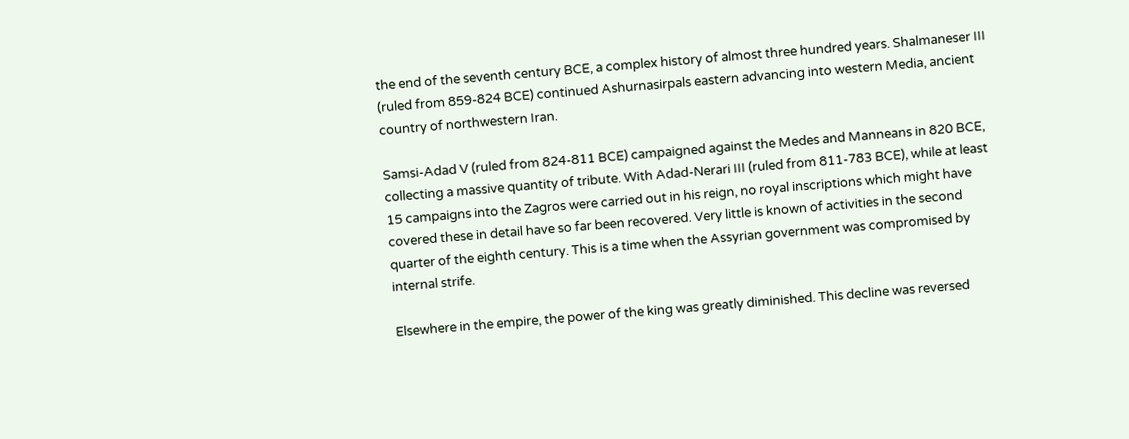the end of the seventh century BCE, a complex history of almost three hundred years. Shalmaneser III (ruled from 859-824 BCE) continued Ashurnasirpals eastern advancing into western Media, ancient country of northwestern Iran.

Samsi-Adad V (ruled from 824-811 BCE) campaigned against the Medes and Manneans in 820 BCE, collecting a massive quantity of tribute. With Adad-Nerari III (ruled from 811-783 BCE), while at least 15 campaigns into the Zagros were carried out in his reign, no royal inscriptions which might have covered these in detail have so far been recovered. Very little is known of activities in the second quarter of the eighth century. This is a time when the Assyrian government was compromised by internal strife.

Elsewhere in the empire, the power of the king was greatly diminished. This decline was reversed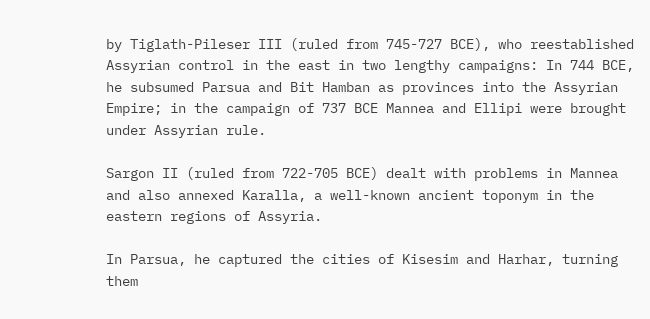by Tiglath-Pileser III (ruled from 745-727 BCE), who reestablished Assyrian control in the east in two lengthy campaigns: In 744 BCE, he subsumed Parsua and Bit Hamban as provinces into the Assyrian Empire; in the campaign of 737 BCE Mannea and Ellipi were brought under Assyrian rule.

Sargon II (ruled from 722-705 BCE) dealt with problems in Mannea and also annexed Karalla, a well-known ancient toponym in the eastern regions of Assyria.

In Parsua, he captured the cities of Kisesim and Harhar, turning them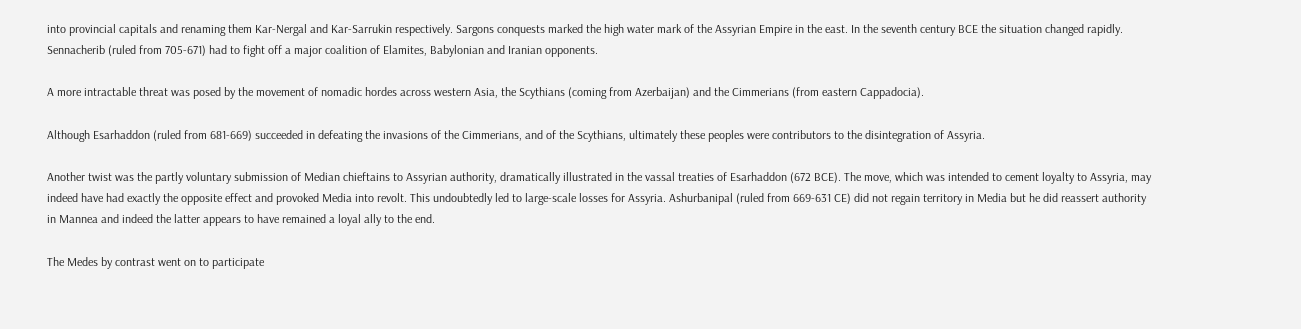into provincial capitals and renaming them Kar-Nergal and Kar-Sarrukin respectively. Sargons conquests marked the high water mark of the Assyrian Empire in the east. In the seventh century BCE the situation changed rapidly. Sennacherib (ruled from 705-671) had to fight off a major coalition of Elamites, Babylonian and Iranian opponents.

A more intractable threat was posed by the movement of nomadic hordes across western Asia, the Scythians (coming from Azerbaijan) and the Cimmerians (from eastern Cappadocia).

Although Esarhaddon (ruled from 681-669) succeeded in defeating the invasions of the Cimmerians, and of the Scythians, ultimately these peoples were contributors to the disintegration of Assyria.

Another twist was the partly voluntary submission of Median chieftains to Assyrian authority, dramatically illustrated in the vassal treaties of Esarhaddon (672 BCE). The move, which was intended to cement loyalty to Assyria, may indeed have had exactly the opposite effect and provoked Media into revolt. This undoubtedly led to large-scale losses for Assyria. Ashurbanipal (ruled from 669-631 CE) did not regain territory in Media but he did reassert authority in Mannea and indeed the latter appears to have remained a loyal ally to the end.

The Medes by contrast went on to participate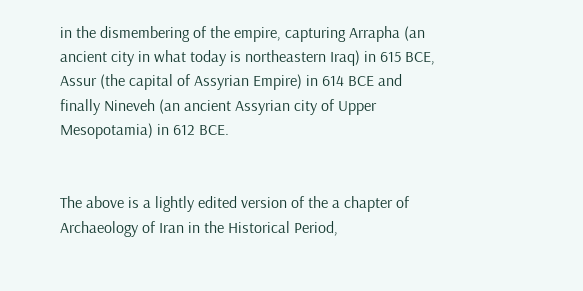in the dismembering of the empire, capturing Arrapha (an ancient city in what today is northeastern Iraq) in 615 BCE, Assur (the capital of Assyrian Empire) in 614 BCE and finally Nineveh (an ancient Assyrian city of Upper Mesopotamia) in 612 BCE.


The above is a lightly edited version of the a chapter of Archaeology of Iran in the Historical Period,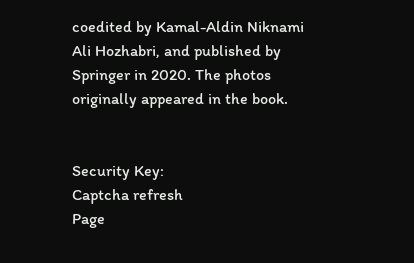coedited by Kamal-Aldin Niknami Ali Hozhabri, and published by Springer in 2020. The photos originally appeared in the book.


Security Key:
Captcha refresh
Page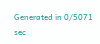Generated in 0/5071 sec